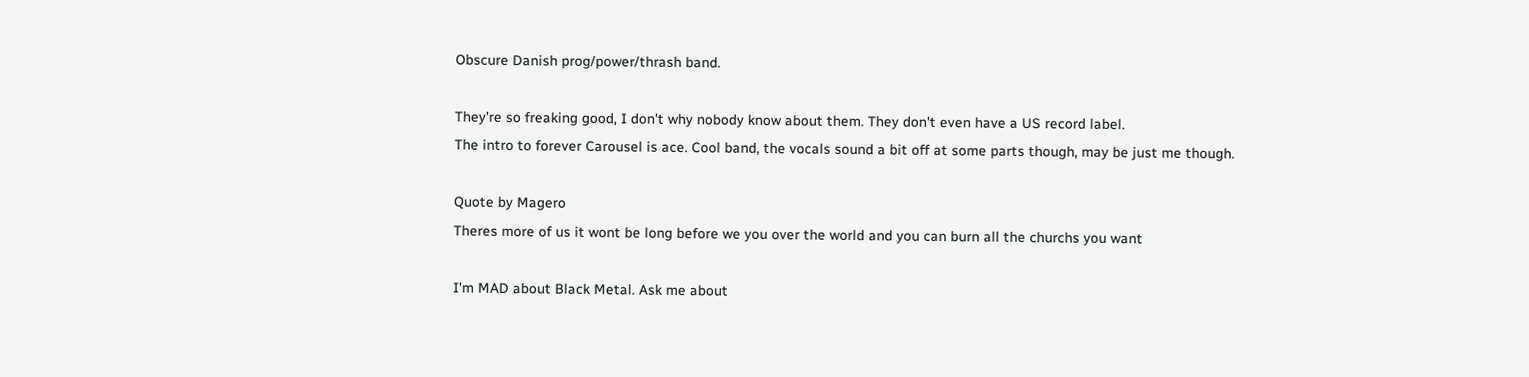Obscure Danish prog/power/thrash band.

They're so freaking good, I don't why nobody know about them. They don't even have a US record label.
The intro to forever Carousel is ace. Cool band, the vocals sound a bit off at some parts though, may be just me though.

Quote by Magero
Theres more of us it wont be long before we you over the world and you can burn all the churchs you want

I'm MAD about Black Metal. Ask me about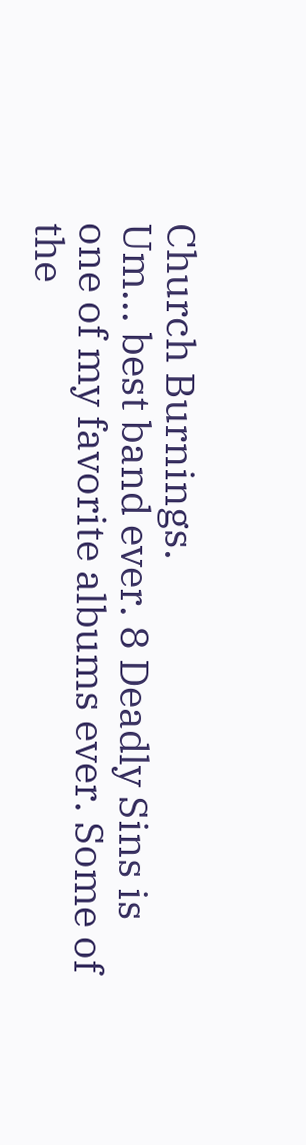Church Burnings.
Um... best band ever. 8 Deadly Sins is one of my favorite albums ever. Some of the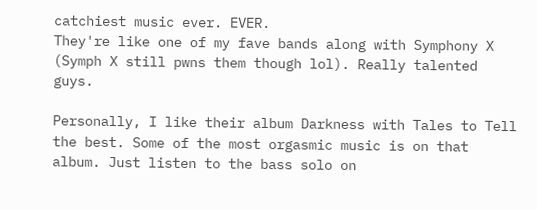catchiest music ever. EVER.
They're like one of my fave bands along with Symphony X (Symph X still pwns them though lol). Really talented guys.

Personally, I like their album Darkness with Tales to Tell the best. Some of the most orgasmic music is on that album. Just listen to the bass solo on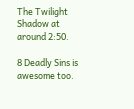The Twilight Shadow at around 2:50.

8 Deadly Sins is awesome too.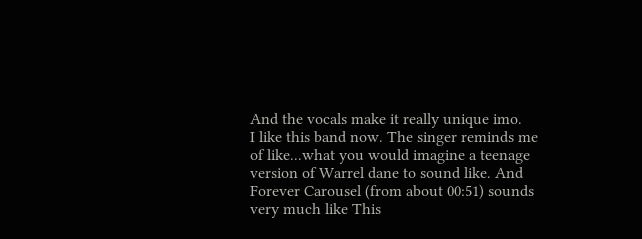And the vocals make it really unique imo.
I like this band now. The singer reminds me of like...what you would imagine a teenage version of Warrel dane to sound like. And Forever Carousel (from about 00:51) sounds very much like This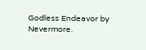Godless Endeavor by Nevermore.